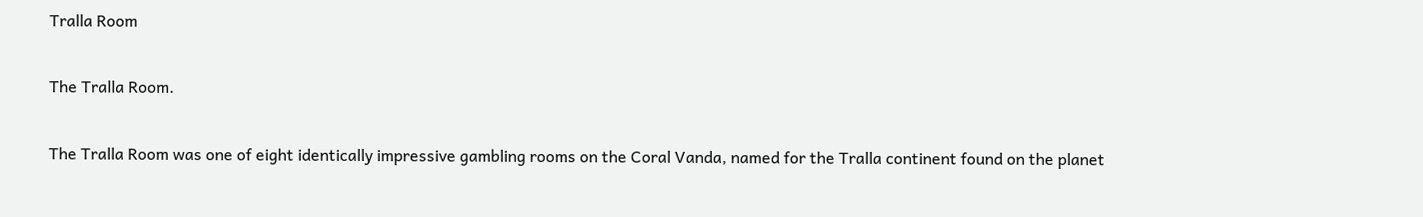Tralla Room

The Tralla Room.

The Tralla Room was one of eight identically impressive gambling rooms on the Coral Vanda, named for the Tralla continent found on the planet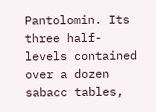Pantolomin. Its three half-levels contained over a dozen sabacc tables,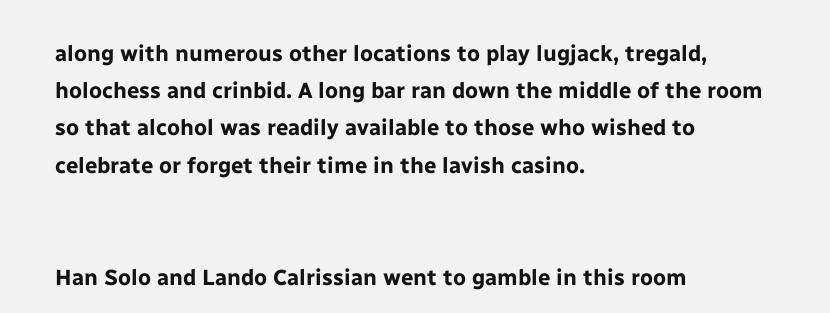along with numerous other locations to play lugjack, tregald, holochess and crinbid. A long bar ran down the middle of the room so that alcohol was readily available to those who wished to celebrate or forget their time in the lavish casino.


Han Solo and Lando Calrissian went to gamble in this room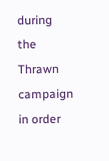during the Thrawn campaign in order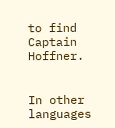to find Captain Hoffner.


In other languages